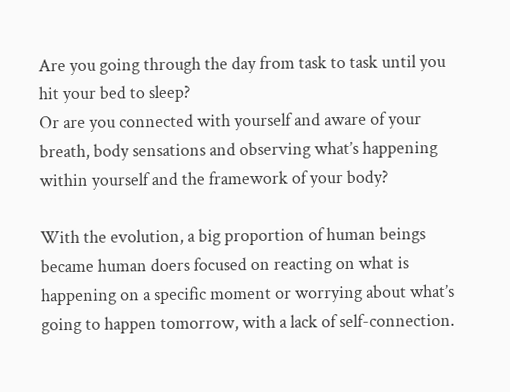Are you going through the day from task to task until you hit your bed to sleep?
Or are you connected with yourself and aware of your breath, body sensations and observing what’s happening within yourself and the framework of your body?

With the evolution, a big proportion of human beings became human doers focused on reacting on what is happening on a specific moment or worrying about what’s going to happen tomorrow, with a lack of self-connection.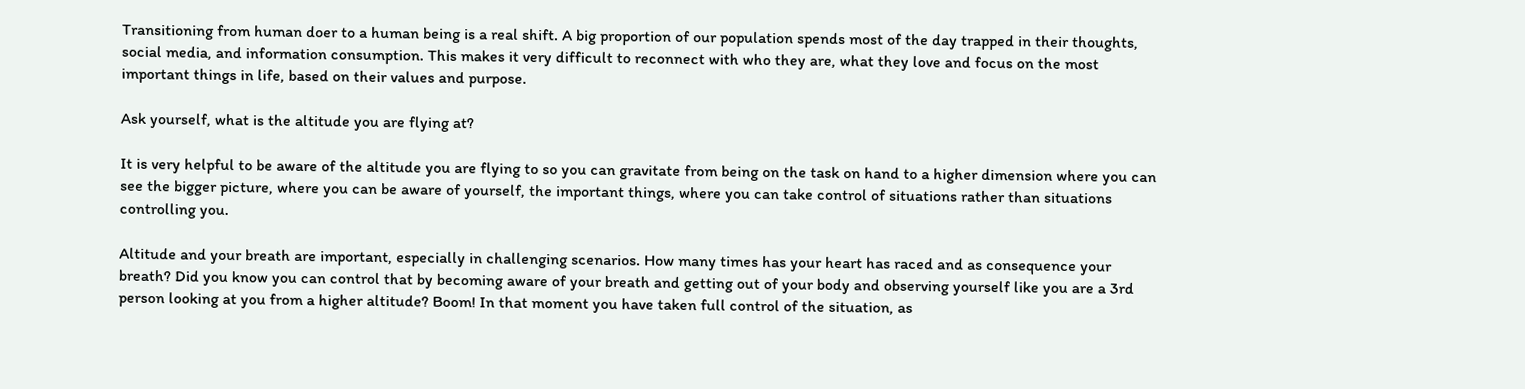Transitioning from human doer to a human being is a real shift. A big proportion of our population spends most of the day trapped in their thoughts, social media, and information consumption. This makes it very difficult to reconnect with who they are, what they love and focus on the most important things in life, based on their values and purpose.

Ask yourself, what is the altitude you are flying at?

It is very helpful to be aware of the altitude you are flying to so you can gravitate from being on the task on hand to a higher dimension where you can see the bigger picture, where you can be aware of yourself, the important things, where you can take control of situations rather than situations controlling you.

Altitude and your breath are important, especially in challenging scenarios. How many times has your heart has raced and as consequence your breath? Did you know you can control that by becoming aware of your breath and getting out of your body and observing yourself like you are a 3rd person looking at you from a higher altitude? Boom! In that moment you have taken full control of the situation, as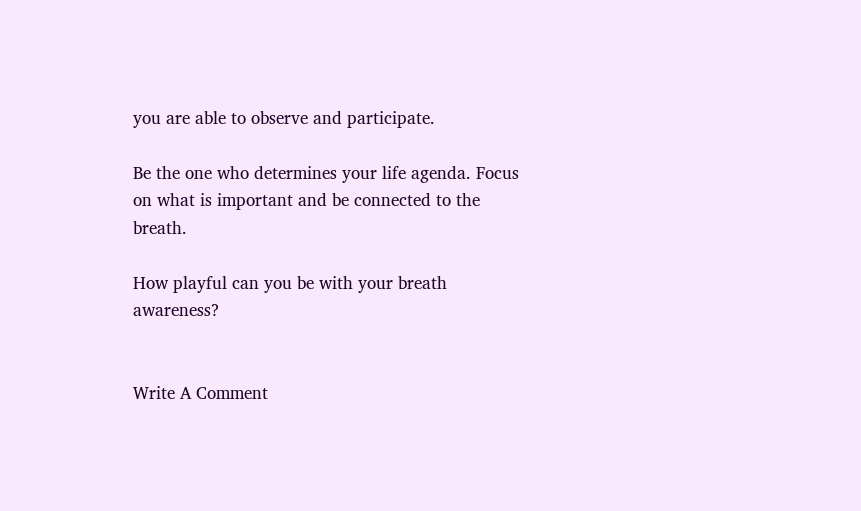you are able to observe and participate.

Be the one who determines your life agenda. Focus on what is important and be connected to the breath.

How playful can you be with your breath awareness?


Write A Comment